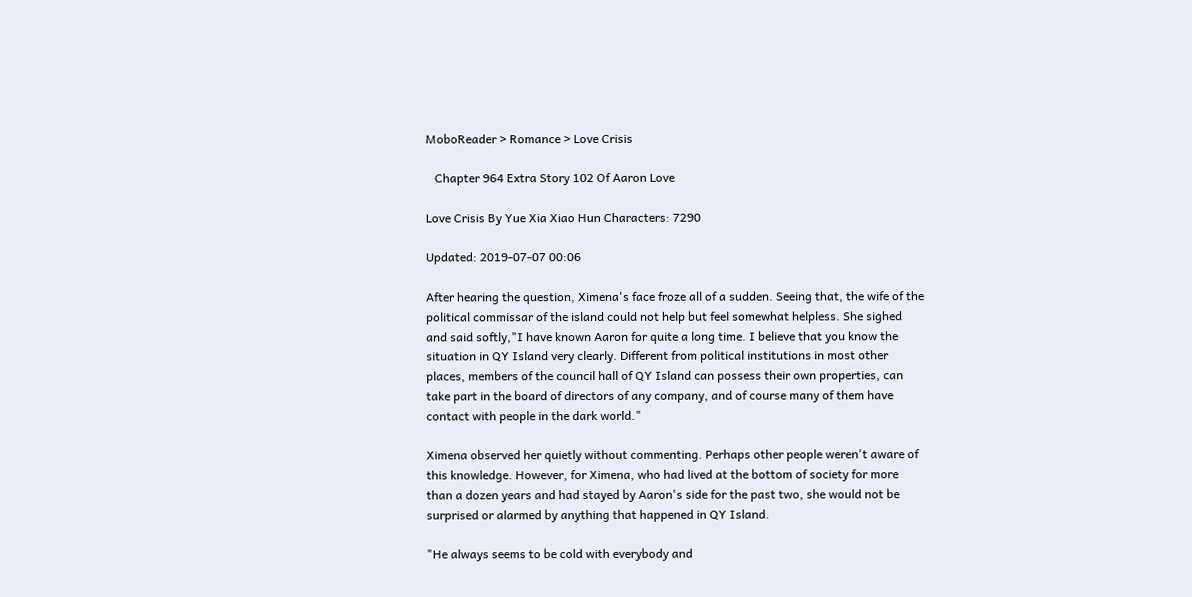MoboReader > Romance > Love Crisis

   Chapter 964 Extra Story 102 Of Aaron Love

Love Crisis By Yue Xia Xiao Hun Characters: 7290

Updated: 2019-07-07 00:06

After hearing the question, Ximena's face froze all of a sudden. Seeing that, the wife of the political commissar of the island could not help but feel somewhat helpless. She sighed and said softly,"I have known Aaron for quite a long time. I believe that you know the situation in QY Island very clearly. Different from political institutions in most other places, members of the council hall of QY Island can possess their own properties, can take part in the board of directors of any company, and of course many of them have contact with people in the dark world."

Ximena observed her quietly without commenting. Perhaps other people weren't aware of this knowledge. However, for Ximena, who had lived at the bottom of society for more than a dozen years and had stayed by Aaron's side for the past two, she would not be surprised or alarmed by anything that happened in QY Island.

"He always seems to be cold with everybody and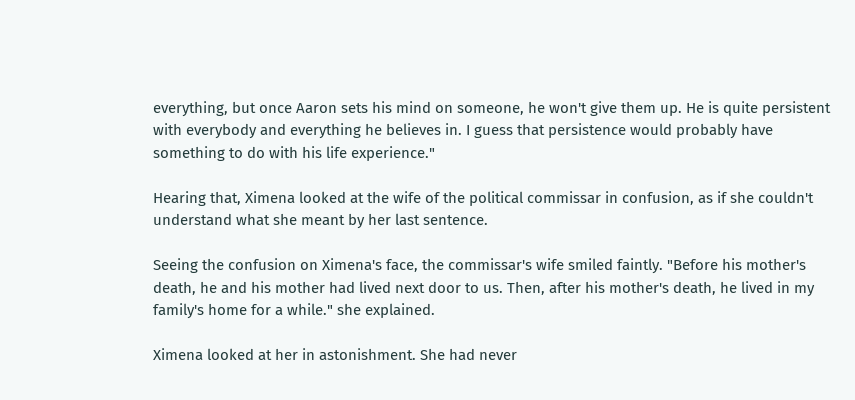everything, but once Aaron sets his mind on someone, he won't give them up. He is quite persistent with everybody and everything he believes in. I guess that persistence would probably have something to do with his life experience."

Hearing that, Ximena looked at the wife of the political commissar in confusion, as if she couldn't understand what she meant by her last sentence.

Seeing the confusion on Ximena's face, the commissar's wife smiled faintly. "Before his mother's death, he and his mother had lived next door to us. Then, after his mother's death, he lived in my family's home for a while." she explained.

Ximena looked at her in astonishment. She had never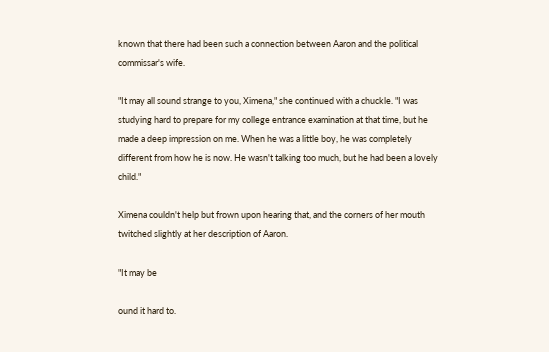known that there had been such a connection between Aaron and the political commissar's wife.

"It may all sound strange to you, Ximena," she continued with a chuckle. "I was studying hard to prepare for my college entrance examination at that time, but he made a deep impression on me. When he was a little boy, he was completely different from how he is now. He wasn't talking too much, but he had been a lovely child."

Ximena couldn't help but frown upon hearing that, and the corners of her mouth twitched slightly at her description of Aaron.

"It may be

ound it hard to.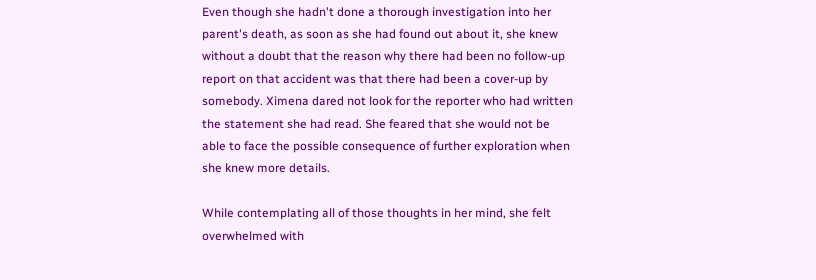Even though she hadn't done a thorough investigation into her parent's death, as soon as she had found out about it, she knew without a doubt that the reason why there had been no follow-up report on that accident was that there had been a cover-up by somebody. Ximena dared not look for the reporter who had written the statement she had read. She feared that she would not be able to face the possible consequence of further exploration when she knew more details.

While contemplating all of those thoughts in her mind, she felt overwhelmed with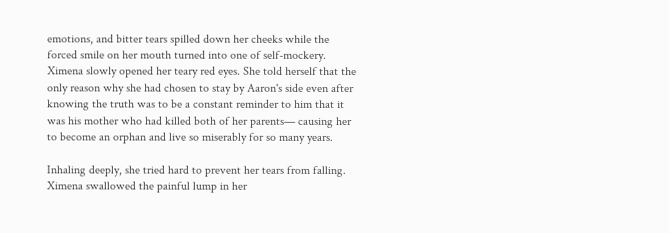emotions, and bitter tears spilled down her cheeks while the forced smile on her mouth turned into one of self-mockery. Ximena slowly opened her teary red eyes. She told herself that the only reason why she had chosen to stay by Aaron's side even after knowing the truth was to be a constant reminder to him that it was his mother who had killed both of her parents— causing her to become an orphan and live so miserably for so many years.

Inhaling deeply, she tried hard to prevent her tears from falling. Ximena swallowed the painful lump in her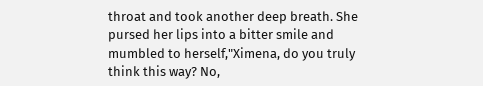throat and took another deep breath. She pursed her lips into a bitter smile and mumbled to herself,"Ximena, do you truly think this way? No,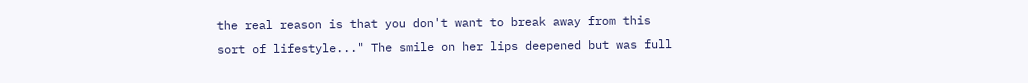the real reason is that you don't want to break away from this sort of lifestyle..." The smile on her lips deepened but was full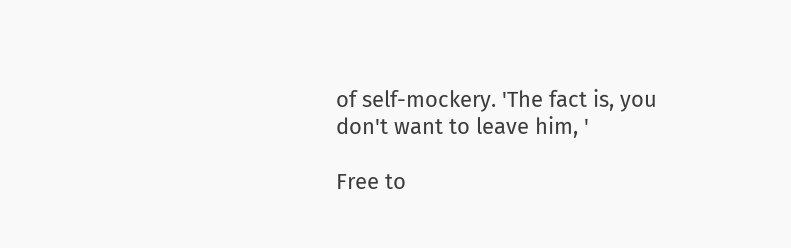of self-mockery. 'The fact is, you don't want to leave him, '

Free to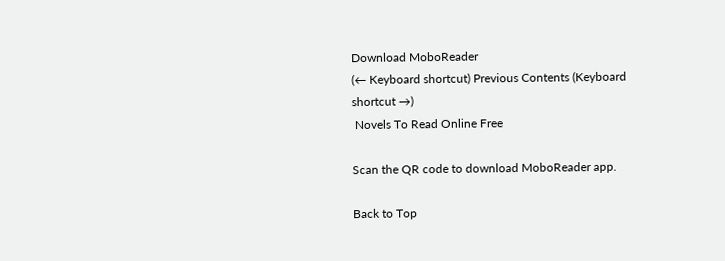Download MoboReader
(← Keyboard shortcut) Previous Contents (Keyboard shortcut →)
 Novels To Read Online Free

Scan the QR code to download MoboReader app.

Back to Top